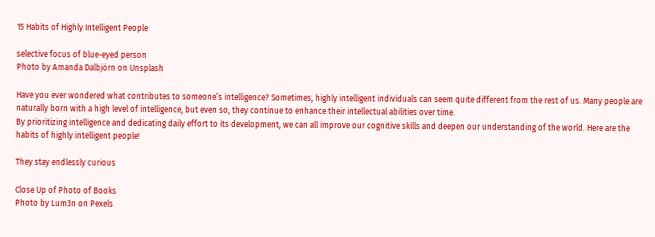15 Habits of Highly Intelligent People

selective focus of blue-eyed person
Photo by Amanda Dalbjörn on Unsplash

Have you ever wondered what contributes to someone’s intelligence? Sometimes, highly intelligent individuals can seem quite different from the rest of us. Many people are naturally born with a high level of intelligence, but even so, they continue to enhance their intellectual abilities over time.
By prioritizing intelligence and dedicating daily effort to its development, we can all improve our cognitive skills and deepen our understanding of the world. Here are the habits of highly intelligent people!

They stay endlessly curious

Close Up of Photo of Books
Photo by Lum3n on Pexels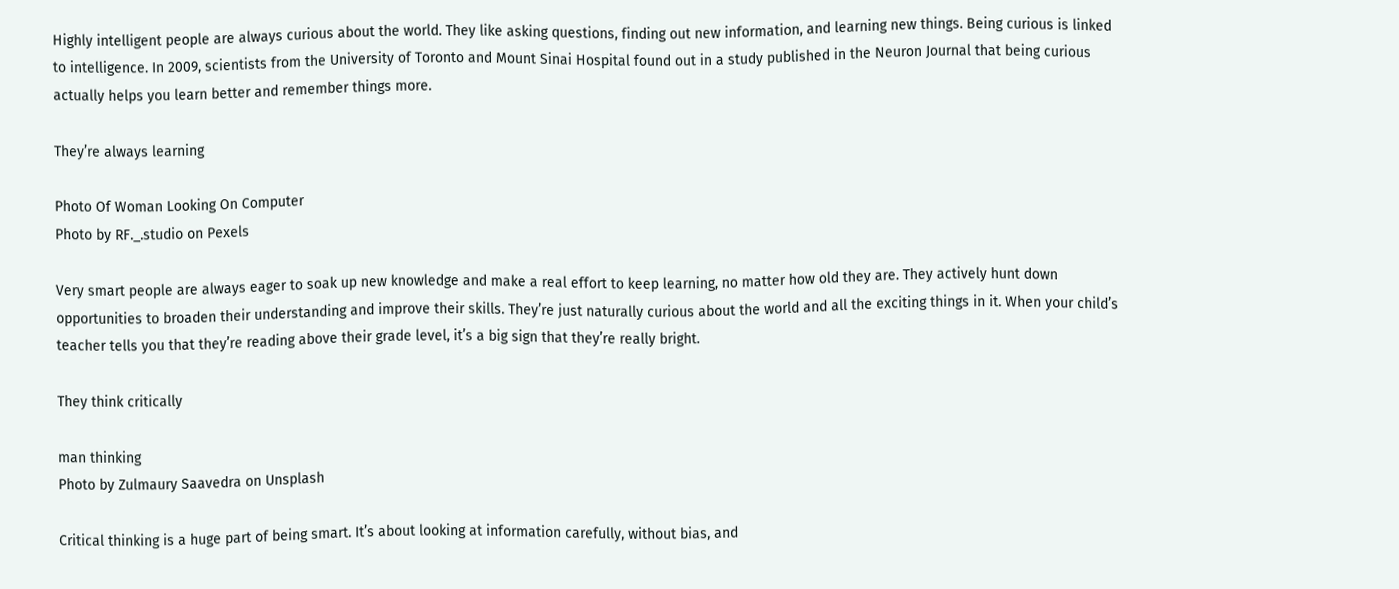Highly intelligent people are always curious about the world. They like asking questions, finding out new information, and learning new things. Being curious is linked to intelligence. In 2009, scientists from the University of Toronto and Mount Sinai Hospital found out in a study published in the Neuron Journal that being curious actually helps you learn better and remember things more.

They’re always learning

Photo Of Woman Looking On Computer
Photo by RF._.studio on Pexels

Very smart people are always eager to soak up new knowledge and make a real effort to keep learning, no matter how old they are. They actively hunt down opportunities to broaden their understanding and improve their skills. They’re just naturally curious about the world and all the exciting things in it. When your child’s teacher tells you that they’re reading above their grade level, it’s a big sign that they’re really bright.

They think critically

man thinking
Photo by Zulmaury Saavedra on Unsplash

Critical thinking is a huge part of being smart. It’s about looking at information carefully, without bias, and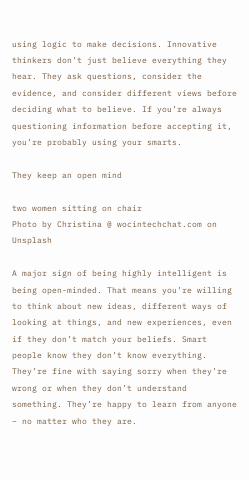using logic to make decisions. Innovative thinkers don’t just believe everything they hear. They ask questions, consider the evidence, and consider different views before deciding what to believe. If you’re always questioning information before accepting it, you’re probably using your smarts.

They keep an open mind

two women sitting on chair
Photo by Christina @ wocintechchat.com on Unsplash

A major sign of being highly intelligent is being open-minded. That means you’re willing to think about new ideas, different ways of looking at things, and new experiences, even if they don’t match your beliefs. Smart people know they don’t know everything. They’re fine with saying sorry when they’re wrong or when they don’t understand something. They’re happy to learn from anyone – no matter who they are.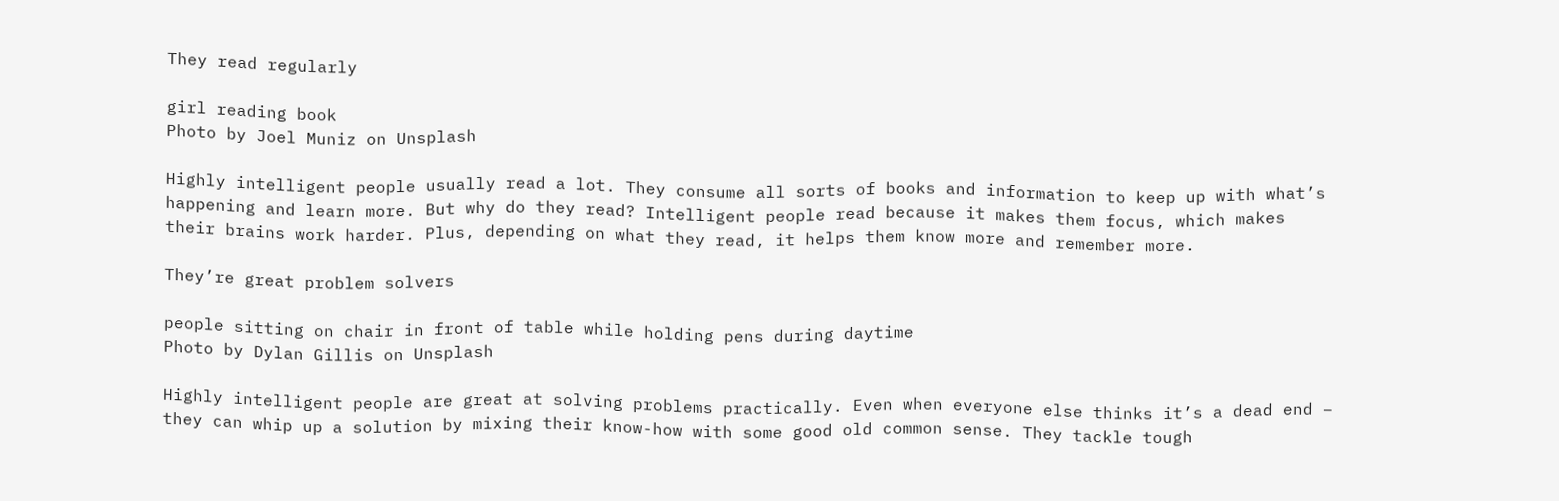They read regularly

girl reading book
Photo by Joel Muniz on Unsplash

Highly intelligent people usually read a lot. They consume all sorts of books and information to keep up with what’s happening and learn more. But why do they read? Intelligent people read because it makes them focus, which makes their brains work harder. Plus, depending on what they read, it helps them know more and remember more.

They’re great problem solvers

people sitting on chair in front of table while holding pens during daytime
Photo by Dylan Gillis on Unsplash

Highly intelligent people are great at solving problems practically. Even when everyone else thinks it’s a dead end – they can whip up a solution by mixing their know-how with some good old common sense. They tackle tough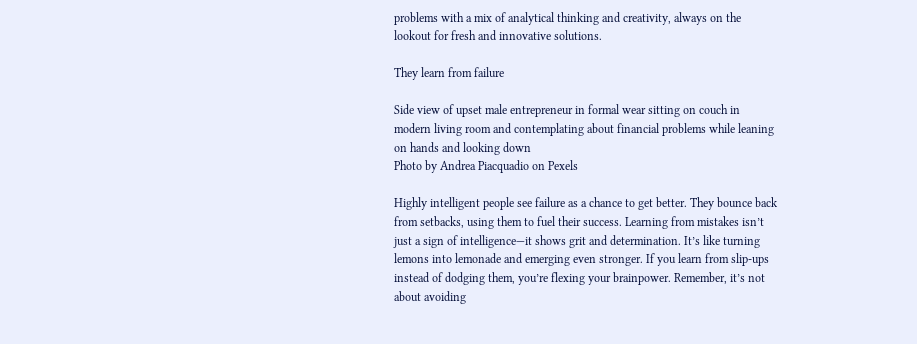problems with a mix of analytical thinking and creativity, always on the lookout for fresh and innovative solutions.

They learn from failure

Side view of upset male entrepreneur in formal wear sitting on couch in modern living room and contemplating about financial problems while leaning on hands and looking down
Photo by Andrea Piacquadio on Pexels

Highly intelligent people see failure as a chance to get better. They bounce back from setbacks, using them to fuel their success. Learning from mistakes isn’t just a sign of intelligence—it shows grit and determination. It’s like turning lemons into lemonade and emerging even stronger. If you learn from slip-ups instead of dodging them, you’re flexing your brainpower. Remember, it’s not about avoiding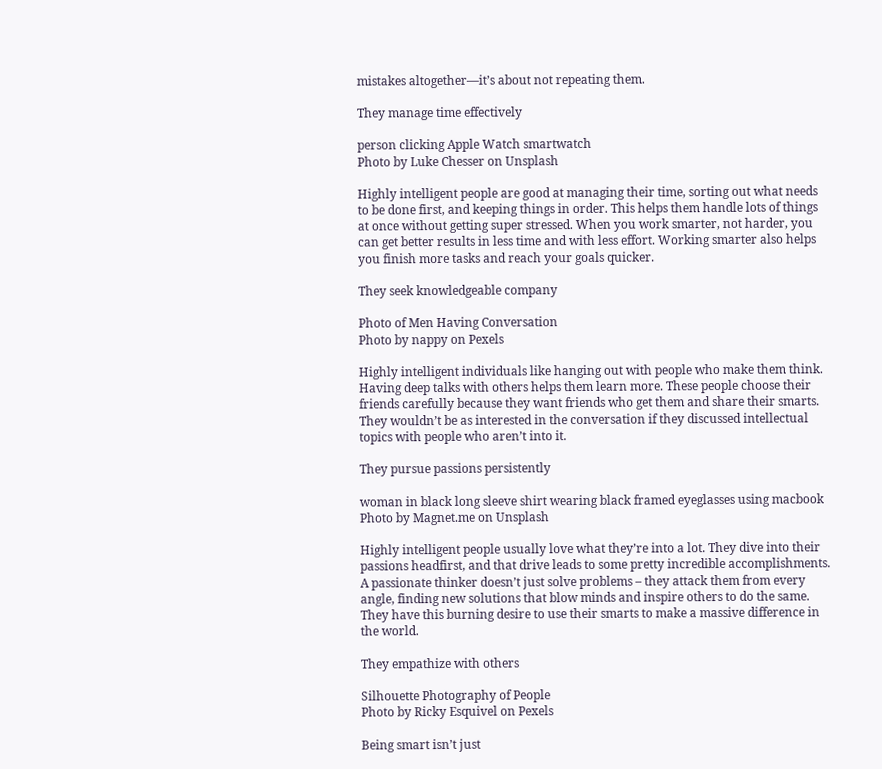mistakes altogether—it’s about not repeating them.

They manage time effectively

person clicking Apple Watch smartwatch
Photo by Luke Chesser on Unsplash

Highly intelligent people are good at managing their time, sorting out what needs to be done first, and keeping things in order. This helps them handle lots of things at once without getting super stressed. When you work smarter, not harder, you can get better results in less time and with less effort. Working smarter also helps you finish more tasks and reach your goals quicker.

They seek knowledgeable company

Photo of Men Having Conversation
Photo by nappy on Pexels

Highly intelligent individuals like hanging out with people who make them think. Having deep talks with others helps them learn more. These people choose their friends carefully because they want friends who get them and share their smarts. They wouldn’t be as interested in the conversation if they discussed intellectual topics with people who aren’t into it.

They pursue passions persistently

woman in black long sleeve shirt wearing black framed eyeglasses using macbook
Photo by Magnet.me on Unsplash

Highly intelligent people usually love what they’re into a lot. They dive into their passions headfirst, and that drive leads to some pretty incredible accomplishments. A passionate thinker doesn’t just solve problems – they attack them from every angle, finding new solutions that blow minds and inspire others to do the same. They have this burning desire to use their smarts to make a massive difference in the world.

They empathize with others

Silhouette Photography of People
Photo by Ricky Esquivel on Pexels

Being smart isn’t just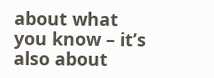about what you know – it’s also about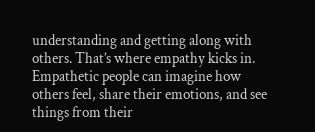understanding and getting along with others. That’s where empathy kicks in. Empathetic people can imagine how others feel, share their emotions, and see things from their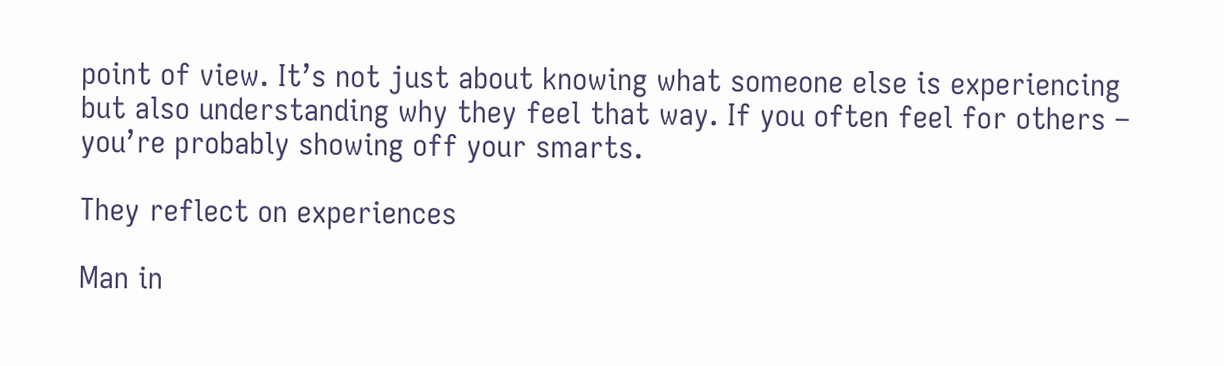point of view. It’s not just about knowing what someone else is experiencing but also understanding why they feel that way. If you often feel for others – you’re probably showing off your smarts.

They reflect on experiences

Man in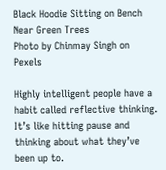Black Hoodie Sitting on Bench Near Green Trees
Photo by Chinmay Singh on Pexels

Highly intelligent people have a habit called reflective thinking. It’s like hitting pause and thinking about what they’ve been up to.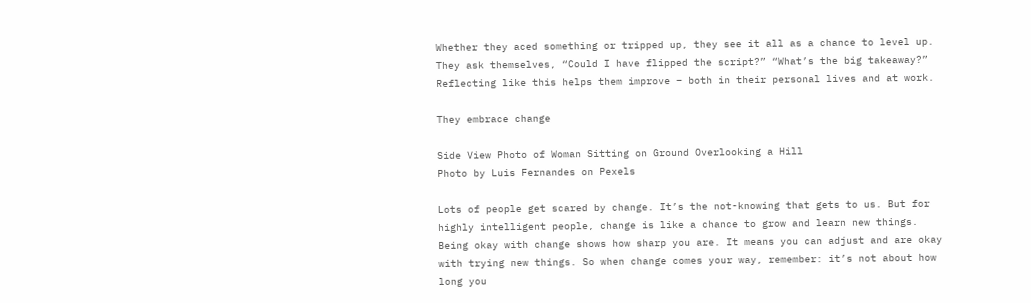Whether they aced something or tripped up, they see it all as a chance to level up. They ask themselves, “Could I have flipped the script?” “What’s the big takeaway?” Reflecting like this helps them improve – both in their personal lives and at work.

They embrace change

Side View Photo of Woman Sitting on Ground Overlooking a Hill
Photo by Luis Fernandes on Pexels

Lots of people get scared by change. It’s the not-knowing that gets to us. But for highly intelligent people, change is like a chance to grow and learn new things. Being okay with change shows how sharp you are. It means you can adjust and are okay with trying new things. So when change comes your way, remember: it’s not about how long you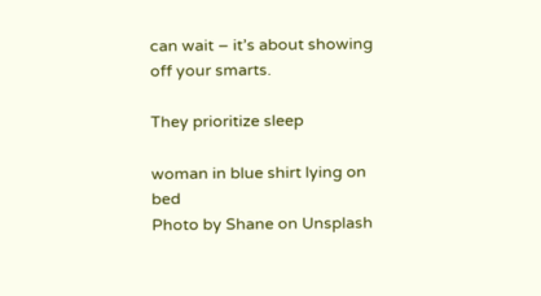can wait – it’s about showing off your smarts.

They prioritize sleep

woman in blue shirt lying on bed
Photo by Shane on Unsplash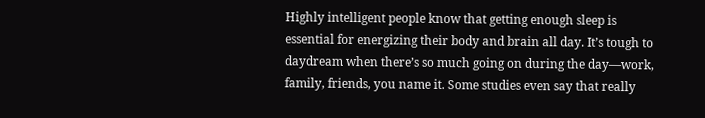Highly intelligent people know that getting enough sleep is essential for energizing their body and brain all day. It’s tough to daydream when there’s so much going on during the day—work, family, friends, you name it. Some studies even say that really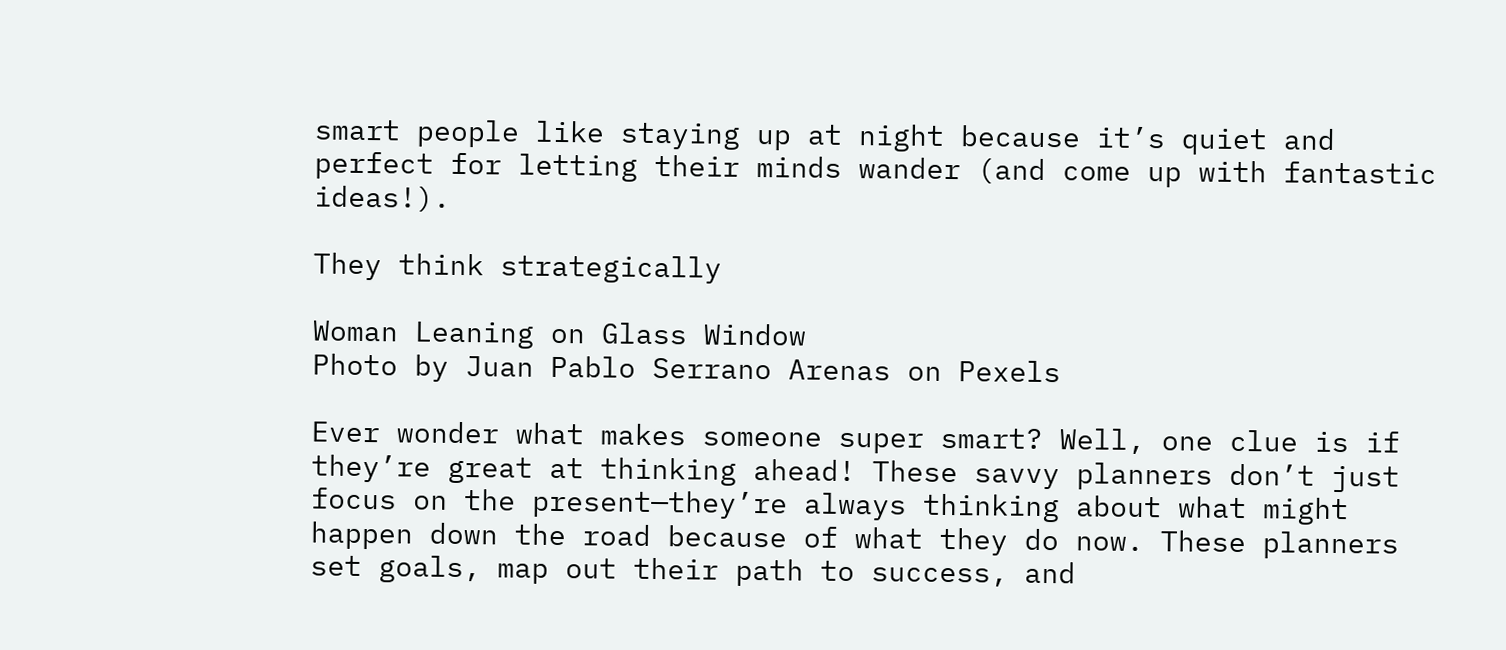smart people like staying up at night because it’s quiet and perfect for letting their minds wander (and come up with fantastic ideas!).

They think strategically

Woman Leaning on Glass Window
Photo by Juan Pablo Serrano Arenas on Pexels

Ever wonder what makes someone super smart? Well, one clue is if they’re great at thinking ahead! These savvy planners don’t just focus on the present—they’re always thinking about what might happen down the road because of what they do now. These planners set goals, map out their path to success, and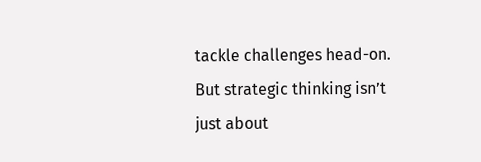tackle challenges head-on. But strategic thinking isn’t just about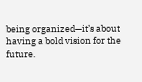being organized—it’s about having a bold vision for the future.